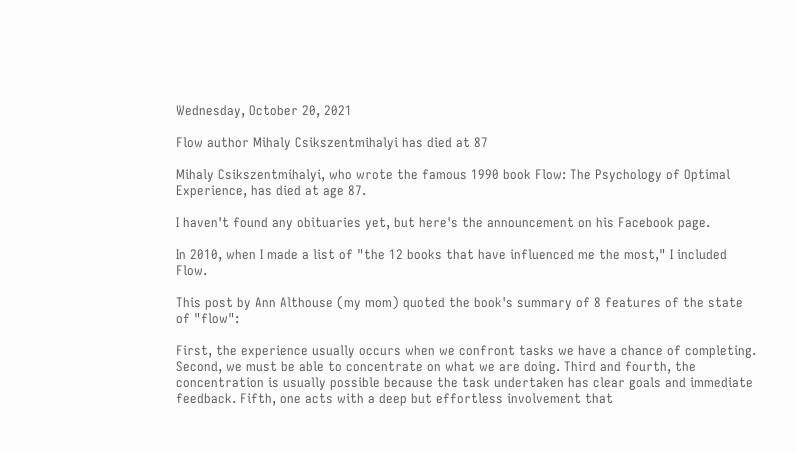Wednesday, October 20, 2021

Flow author Mihaly Csikszentmihalyi has died at 87

Mihaly Csikszentmihalyi, who wrote the famous 1990 book Flow: The Psychology of Optimal Experience, has died at age 87.

I haven't found any obituaries yet, but here's the announcement on his Facebook page.

In 2010, when I made a list of "the 12 books that have influenced me the most," I included Flow.

This post by Ann Althouse (my mom) quoted the book's summary of 8 features of the state of "flow":

First, the experience usually occurs when we confront tasks we have a chance of completing. Second, we must be able to concentrate on what we are doing. Third and fourth, the concentration is usually possible because the task undertaken has clear goals and immediate feedback. Fifth, one acts with a deep but effortless involvement that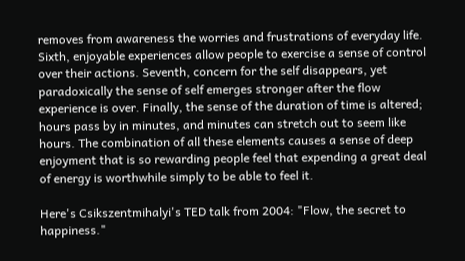removes from awareness the worries and frustrations of everyday life. Sixth, enjoyable experiences allow people to exercise a sense of control over their actions. Seventh, concern for the self disappears, yet paradoxically the sense of self emerges stronger after the flow experience is over. Finally, the sense of the duration of time is altered; hours pass by in minutes, and minutes can stretch out to seem like hours. The combination of all these elements causes a sense of deep enjoyment that is so rewarding people feel that expending a great deal of energy is worthwhile simply to be able to feel it.

Here's Csikszentmihalyi's TED talk from 2004: "Flow, the secret to happiness."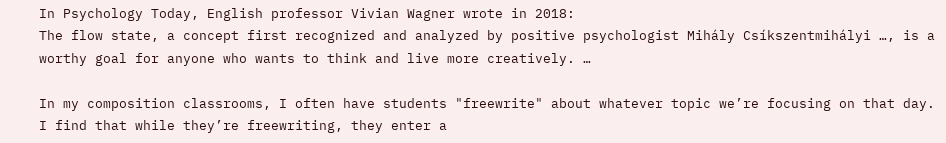In Psychology Today, English professor Vivian Wagner wrote in 2018:
The flow state, a concept first recognized and analyzed by positive psychologist Mihály Csíkszentmihályi …, is a worthy goal for anyone who wants to think and live more creatively. …

In my composition classrooms, I often have students "freewrite" about whatever topic we’re focusing on that day. I find that while they’re freewriting, they enter a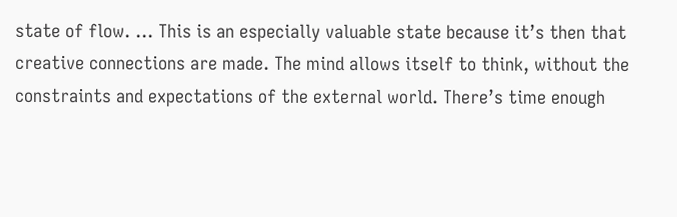state of flow. … This is an especially valuable state because it’s then that creative connections are made. The mind allows itself to think, without the constraints and expectations of the external world. There’s time enough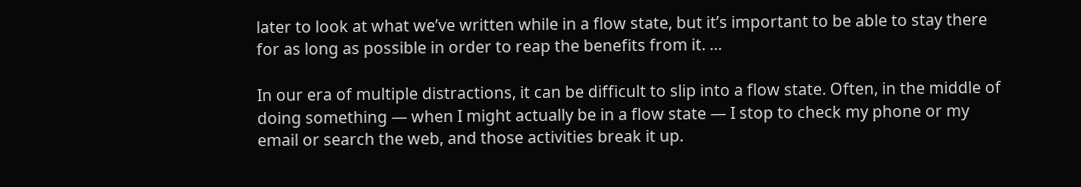later to look at what we’ve written while in a flow state, but it’s important to be able to stay there for as long as possible in order to reap the benefits from it. …

In our era of multiple distractions, it can be difficult to slip into a flow state. Often, in the middle of doing something — when I might actually be in a flow state — I stop to check my phone or my email or search the web, and those activities break it up.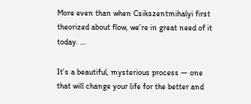More even than when Csikszentmihalyi first theorized about flow, we’re in great need of it today. …

It’s a beautiful, mysterious process — one that will change your life for the better and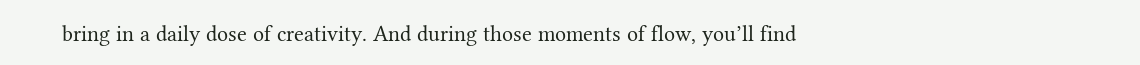bring in a daily dose of creativity. And during those moments of flow, you’ll find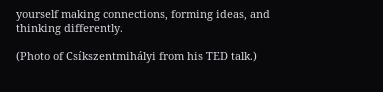yourself making connections, forming ideas, and thinking differently.

(Photo of Csíkszentmihályi from his TED talk.)